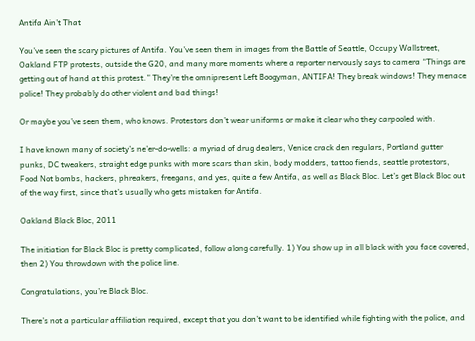Antifa Ain’t That

You’ve seen the scary pictures of Antifa. You’ve seen them in images from the Battle of Seattle, Occupy Wallstreet, Oakland FTP protests, outside the G20, and many more moments where a reporter nervously says to camera “Things are getting out of hand at this protest.” They’re the omnipresent Left Boogyman, ANTIFA! They break windows! They menace police! They probably do other violent and bad things!

Or maybe you’ve seen them, who knows. Protestors don’t wear uniforms or make it clear who they carpooled with.

I have known many of society’s ne’er-do-wells: a myriad of drug dealers, Venice crack den regulars, Portland gutter punks, DC tweakers, straight edge punks with more scars than skin, body modders, tattoo fiends, seattle protestors, Food Not bombs, hackers, phreakers, freegans, and yes, quite a few Antifa, as well as Black Bloc. Let’s get Black Bloc out of the way first, since that’s usually who gets mistaken for Antifa.

Oakland Black Bloc, 2011

The initiation for Black Bloc is pretty complicated, follow along carefully. 1) You show up in all black with you face covered, then 2) You throwdown with the police line.

Congratulations, you’re Black Bloc.

There’s not a particular affiliation required, except that you don’t want to be identified while fighting with the police, and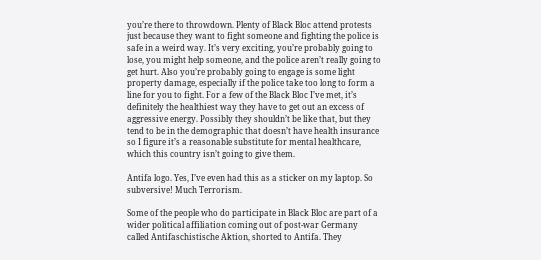you’re there to throwdown. Plenty of Black Bloc attend protests just because they want to fight someone and fighting the police is safe in a weird way. It’s very exciting, you’re probably going to lose, you might help someone, and the police aren’t really going to get hurt. Also you’re probably going to engage is some light property damage, especially if the police take too long to form a line for you to fight. For a few of the Black Bloc I’ve met, it’s definitely the healthiest way they have to get out an excess of aggressive energy. Possibly they shouldn’t be like that, but they tend to be in the demographic that doesn’t have health insurance so I figure it’s a reasonable substitute for mental healthcare, which this country isn’t going to give them.

Antifa logo. Yes, I’ve even had this as a sticker on my laptop. So subversive! Much Terrorism.

Some of the people who do participate in Black Bloc are part of a wider political affiliation coming out of post-war Germany called Antifaschistische Aktion, shorted to Antifa. They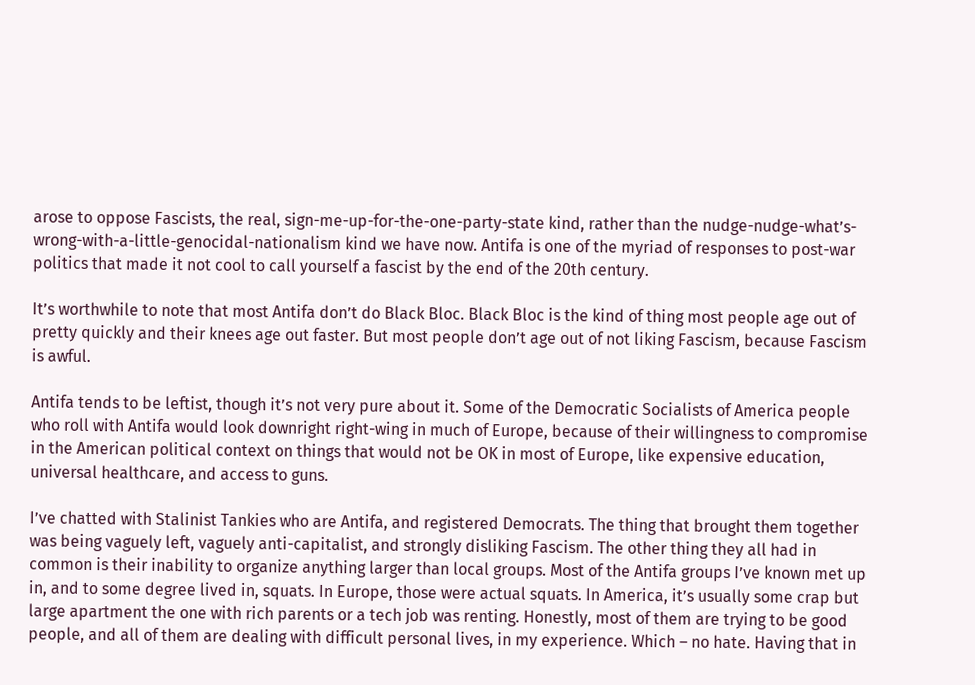arose to oppose Fascists, the real, sign-me-up-for-the-one-party-state kind, rather than the nudge-nudge-what’s-wrong-with-a-little-genocidal-nationalism kind we have now. Antifa is one of the myriad of responses to post-war politics that made it not cool to call yourself a fascist by the end of the 20th century.

It’s worthwhile to note that most Antifa don’t do Black Bloc. Black Bloc is the kind of thing most people age out of pretty quickly and their knees age out faster. But most people don’t age out of not liking Fascism, because Fascism is awful.

Antifa tends to be leftist, though it’s not very pure about it. Some of the Democratic Socialists of America people who roll with Antifa would look downright right-wing in much of Europe, because of their willingness to compromise in the American political context on things that would not be OK in most of Europe, like expensive education, universal healthcare, and access to guns.

I’ve chatted with Stalinist Tankies who are Antifa, and registered Democrats. The thing that brought them together was being vaguely left, vaguely anti-capitalist, and strongly disliking Fascism. The other thing they all had in common is their inability to organize anything larger than local groups. Most of the Antifa groups I’ve known met up in, and to some degree lived in, squats. In Europe, those were actual squats. In America, it’s usually some crap but large apartment the one with rich parents or a tech job was renting. Honestly, most of them are trying to be good people, and all of them are dealing with difficult personal lives, in my experience. Which – no hate. Having that in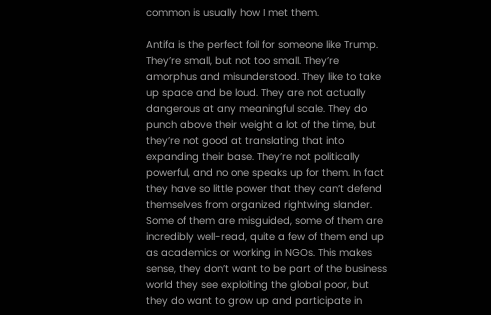common is usually how I met them.

Antifa is the perfect foil for someone like Trump. They’re small, but not too small. They’re amorphus and misunderstood. They like to take up space and be loud. They are not actually dangerous at any meaningful scale. They do punch above their weight a lot of the time, but they’re not good at translating that into expanding their base. They’re not politically powerful, and no one speaks up for them. In fact they have so little power that they can’t defend themselves from organized rightwing slander. Some of them are misguided, some of them are incredibly well-read, quite a few of them end up as academics or working in NGOs. This makes sense, they don’t want to be part of the business world they see exploiting the global poor, but they do want to grow up and participate in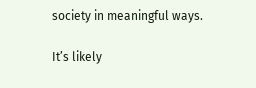society in meaningful ways.

It’s likely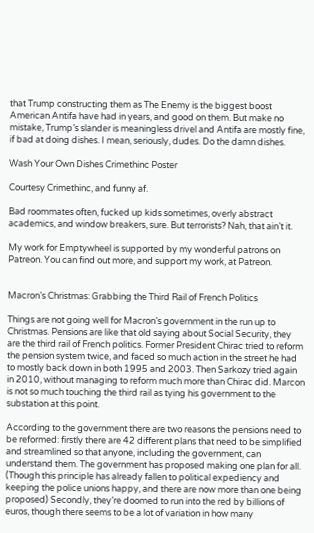that Trump constructing them as The Enemy is the biggest boost American Antifa have had in years, and good on them. But make no mistake, Trump’s slander is meaningless drivel and Antifa are mostly fine, if bad at doing dishes. I mean, seriously, dudes. Do the damn dishes.

Wash Your Own Dishes Crimethinc Poster

Courtesy Crimethinc, and funny af.

Bad roommates often, fucked up kids sometimes, overly abstract academics, and window breakers, sure. But terrorists? Nah, that ain’t it.

My work for Emptywheel is supported by my wonderful patrons on Patreon. You can find out more, and support my work, at Patreon.


Macron’s Christmas: Grabbing the Third Rail of French Politics

Things are not going well for Macron’s government in the run up to Christmas. Pensions are like that old saying about Social Security, they are the third rail of French politics. Former President Chirac tried to reform the pension system twice, and faced so much action in the street he had to mostly back down in both 1995 and 2003. Then Sarkozy tried again in 2010, without managing to reform much more than Chirac did. Marcon is not so much touching the third rail as tying his government to the substation at this point.

According to the government there are two reasons the pensions need to be reformed: firstly there are 42 different plans that need to be simplified and streamlined so that anyone, including the government, can understand them. The government has proposed making one plan for all. (Though this principle has already fallen to political expediency and keeping the police unions happy, and there are now more than one being proposed) Secondly, they’re doomed to run into the red by billions of euros, though there seems to be a lot of variation in how many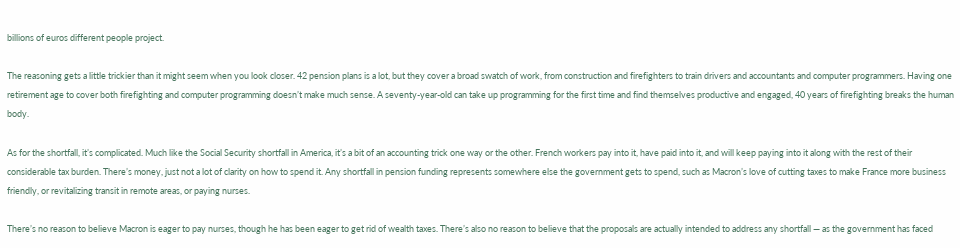billions of euros different people project.

The reasoning gets a little trickier than it might seem when you look closer. 42 pension plans is a lot, but they cover a broad swatch of work, from construction and firefighters to train drivers and accountants and computer programmers. Having one retirement age to cover both firefighting and computer programming doesn’t make much sense. A seventy-year-old can take up programming for the first time and find themselves productive and engaged, 40 years of firefighting breaks the human body.

As for the shortfall, it’s complicated. Much like the Social Security shortfall in America, it’s a bit of an accounting trick one way or the other. French workers pay into it, have paid into it, and will keep paying into it along with the rest of their considerable tax burden. There’s money, just not a lot of clarity on how to spend it. Any shortfall in pension funding represents somewhere else the government gets to spend, such as Macron’s love of cutting taxes to make France more business friendly, or revitalizing transit in remote areas, or paying nurses.

There’s no reason to believe Macron is eager to pay nurses, though he has been eager to get rid of wealth taxes. There’s also no reason to believe that the proposals are actually intended to address any shortfall — as the government has faced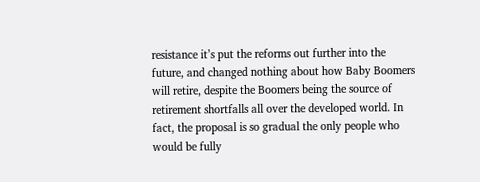resistance it’s put the reforms out further into the future, and changed nothing about how Baby Boomers will retire, despite the Boomers being the source of retirement shortfalls all over the developed world. In fact, the proposal is so gradual the only people who would be fully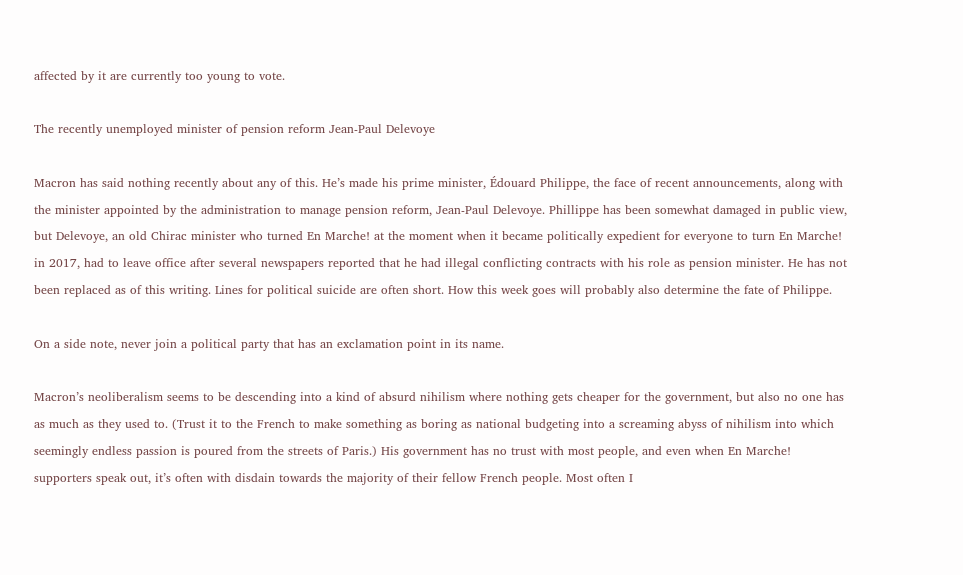affected by it are currently too young to vote.

The recently unemployed minister of pension reform Jean-Paul Delevoye

Macron has said nothing recently about any of this. He’s made his prime minister, Édouard Philippe, the face of recent announcements, along with the minister appointed by the administration to manage pension reform, Jean-Paul Delevoye. Phillippe has been somewhat damaged in public view, but Delevoye, an old Chirac minister who turned En Marche! at the moment when it became politically expedient for everyone to turn En Marche! in 2017, had to leave office after several newspapers reported that he had illegal conflicting contracts with his role as pension minister. He has not been replaced as of this writing. Lines for political suicide are often short. How this week goes will probably also determine the fate of Philippe.

On a side note, never join a political party that has an exclamation point in its name.

Macron’s neoliberalism seems to be descending into a kind of absurd nihilism where nothing gets cheaper for the government, but also no one has as much as they used to. (Trust it to the French to make something as boring as national budgeting into a screaming abyss of nihilism into which seemingly endless passion is poured from the streets of Paris.) His government has no trust with most people, and even when En Marche! supporters speak out, it’s often with disdain towards the majority of their fellow French people. Most often I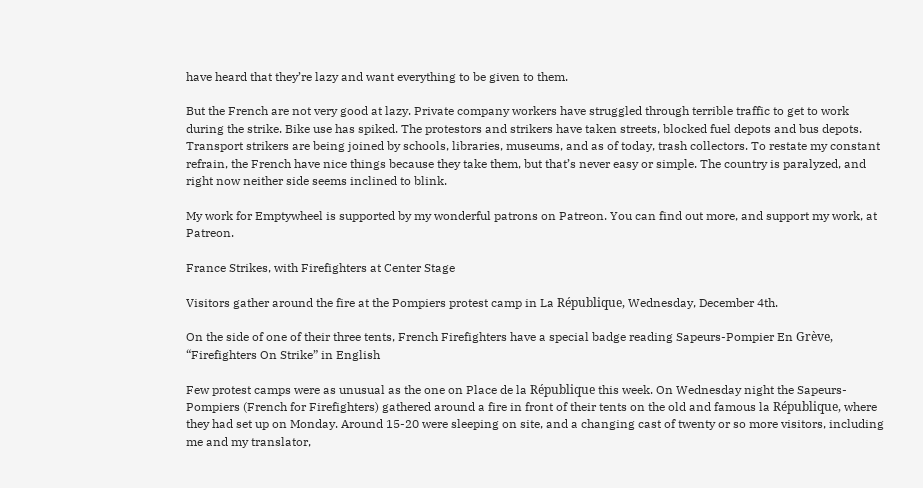have heard that they’re lazy and want everything to be given to them.

But the French are not very good at lazy. Private company workers have struggled through terrible traffic to get to work during the strike. Bike use has spiked. The protestors and strikers have taken streets, blocked fuel depots and bus depots. Transport strikers are being joined by schools, libraries, museums, and as of today, trash collectors. To restate my constant refrain, the French have nice things because they take them, but that’s never easy or simple. The country is paralyzed, and right now neither side seems inclined to blink.

My work for Emptywheel is supported by my wonderful patrons on Patreon. You can find out more, and support my work, at Patreon.

France Strikes, with Firefighters at Center Stage

Visitors gather around the fire at the Pompiers protest camp in La République, Wednesday, December 4th.

On the side of one of their three tents, French Firefighters have a special badge reading Sapeurs-Pompier En Grève, “Firefighters On Strike” in English

Few protest camps were as unusual as the one on Place de la République this week. On Wednesday night the Sapeurs-Pompiers (French for Firefighters) gathered around a fire in front of their tents on the old and famous la République, where they had set up on Monday. Around 15-20 were sleeping on site, and a changing cast of twenty or so more visitors, including me and my translator,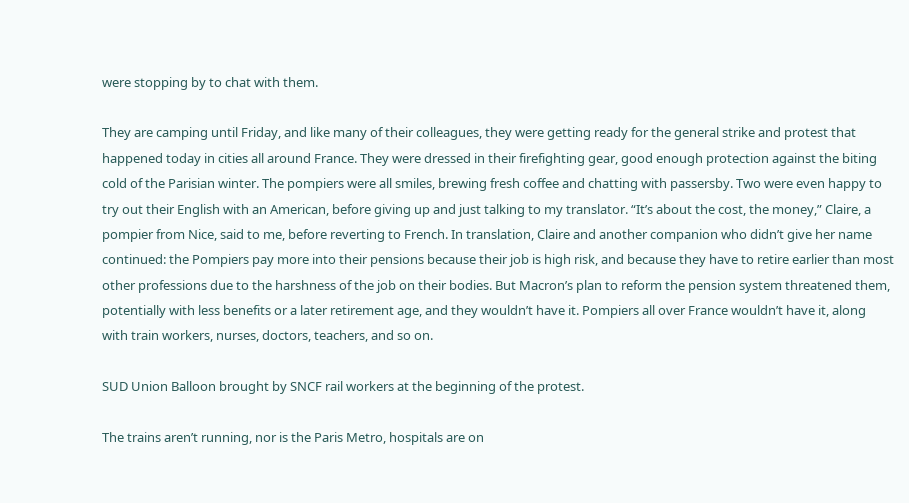were stopping by to chat with them.

They are camping until Friday, and like many of their colleagues, they were getting ready for the general strike and protest that happened today in cities all around France. They were dressed in their firefighting gear, good enough protection against the biting cold of the Parisian winter. The pompiers were all smiles, brewing fresh coffee and chatting with passersby. Two were even happy to try out their English with an American, before giving up and just talking to my translator. “It’s about the cost, the money,” Claire, a pompier from Nice, said to me, before reverting to French. In translation, Claire and another companion who didn’t give her name continued: the Pompiers pay more into their pensions because their job is high risk, and because they have to retire earlier than most other professions due to the harshness of the job on their bodies. But Macron’s plan to reform the pension system threatened them, potentially with less benefits or a later retirement age, and they wouldn’t have it. Pompiers all over France wouldn’t have it, along with train workers, nurses, doctors, teachers, and so on.

SUD Union Balloon brought by SNCF rail workers at the beginning of the protest.

The trains aren’t running, nor is the Paris Metro, hospitals are on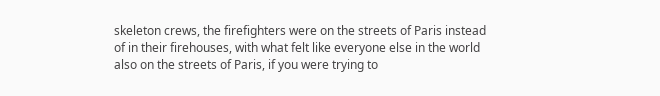skeleton crews, the firefighters were on the streets of Paris instead of in their firehouses, with what felt like everyone else in the world also on the streets of Paris, if you were trying to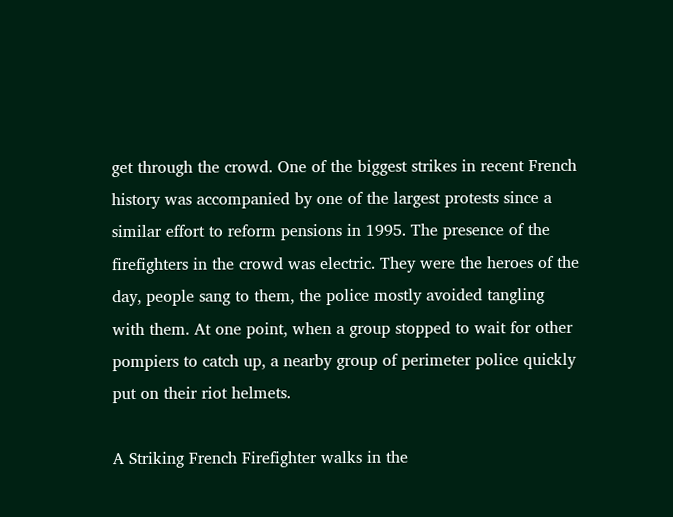get through the crowd. One of the biggest strikes in recent French history was accompanied by one of the largest protests since a similar effort to reform pensions in 1995. The presence of the firefighters in the crowd was electric. They were the heroes of the day, people sang to them, the police mostly avoided tangling with them. At one point, when a group stopped to wait for other pompiers to catch up, a nearby group of perimeter police quickly put on their riot helmets.

A Striking French Firefighter walks in the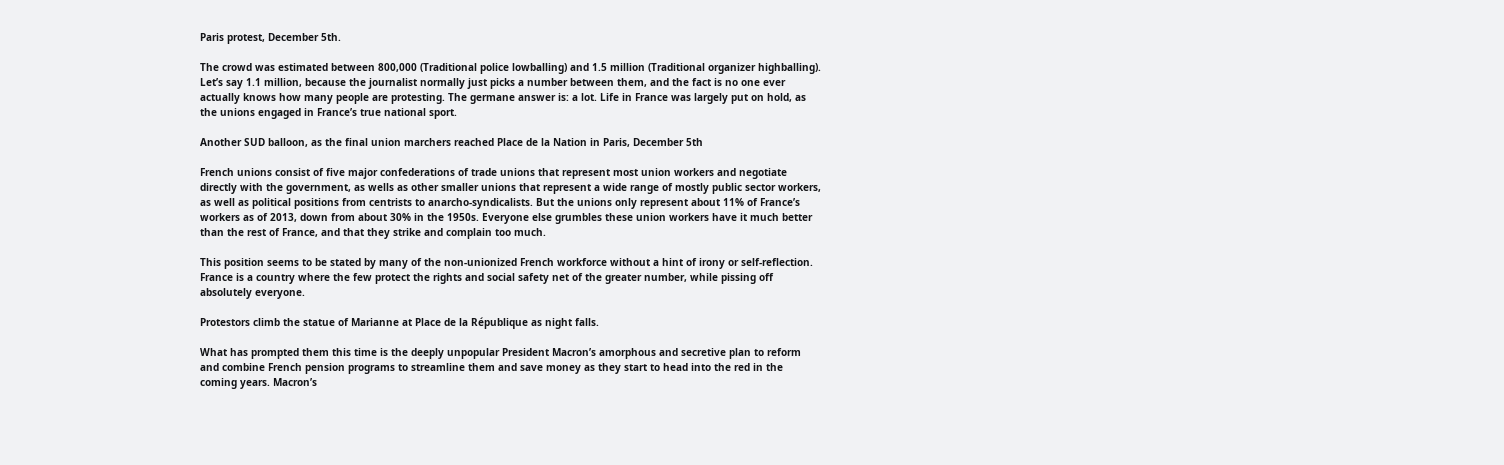Paris protest, December 5th.

The crowd was estimated between 800,000 (Traditional police lowballing) and 1.5 million (Traditional organizer highballing). Let’s say 1.1 million, because the journalist normally just picks a number between them, and the fact is no one ever actually knows how many people are protesting. The germane answer is: a lot. Life in France was largely put on hold, as the unions engaged in France’s true national sport.

Another SUD balloon, as the final union marchers reached Place de la Nation in Paris, December 5th

French unions consist of five major confederations of trade unions that represent most union workers and negotiate directly with the government, as wells as other smaller unions that represent a wide range of mostly public sector workers, as well as political positions from centrists to anarcho-syndicalists. But the unions only represent about 11% of France’s workers as of 2013, down from about 30% in the 1950s. Everyone else grumbles these union workers have it much better than the rest of France, and that they strike and complain too much.

This position seems to be stated by many of the non-unionized French workforce without a hint of irony or self-reflection. France is a country where the few protect the rights and social safety net of the greater number, while pissing off absolutely everyone.

Protestors climb the statue of Marianne at Place de la République as night falls.

What has prompted them this time is the deeply unpopular President Macron’s amorphous and secretive plan to reform and combine French pension programs to streamline them and save money as they start to head into the red in the coming years. Macron’s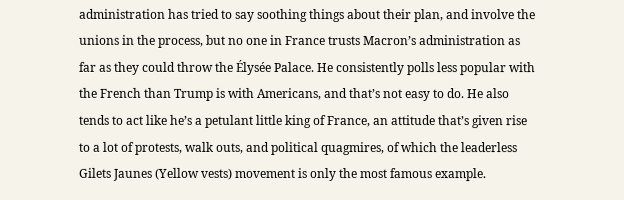administration has tried to say soothing things about their plan, and involve the unions in the process, but no one in France trusts Macron’s administration as far as they could throw the Élysée Palace. He consistently polls less popular with the French than Trump is with Americans, and that’s not easy to do. He also tends to act like he’s a petulant little king of France, an attitude that’s given rise to a lot of protests, walk outs, and political quagmires, of which the leaderless Gilets Jaunes (Yellow vests) movement is only the most famous example.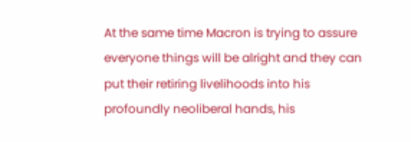At the same time Macron is trying to assure everyone things will be alright and they can put their retiring livelihoods into his profoundly neoliberal hands, his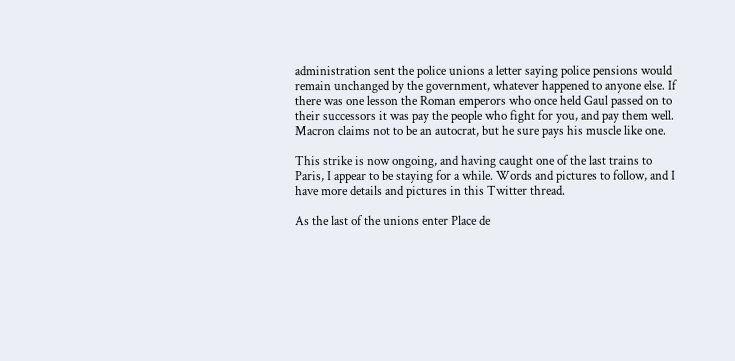administration sent the police unions a letter saying police pensions would remain unchanged by the government, whatever happened to anyone else. If there was one lesson the Roman emperors who once held Gaul passed on to their successors it was pay the people who fight for you, and pay them well. Macron claims not to be an autocrat, but he sure pays his muscle like one.

This strike is now ongoing, and having caught one of the last trains to Paris, I appear to be staying for a while. Words and pictures to follow, and I have more details and pictures in this Twitter thread.

As the last of the unions enter Place de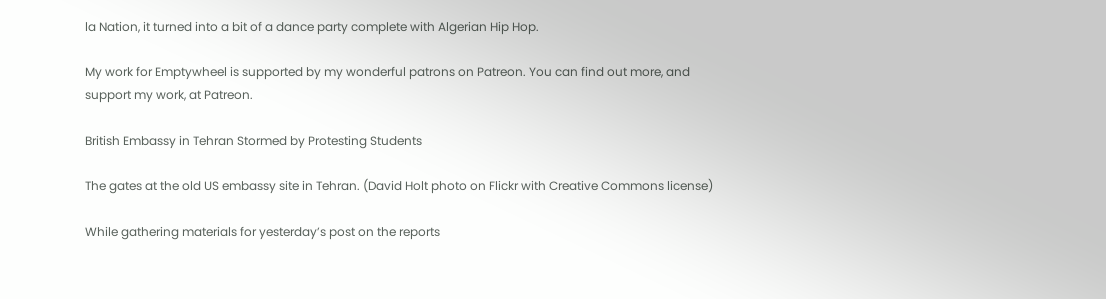la Nation, it turned into a bit of a dance party complete with Algerian Hip Hop.

My work for Emptywheel is supported by my wonderful patrons on Patreon. You can find out more, and support my work, at Patreon.

British Embassy in Tehran Stormed by Protesting Students

The gates at the old US embassy site in Tehran. (David Holt photo on Flickr with Creative Commons license)

While gathering materials for yesterday’s post on the reports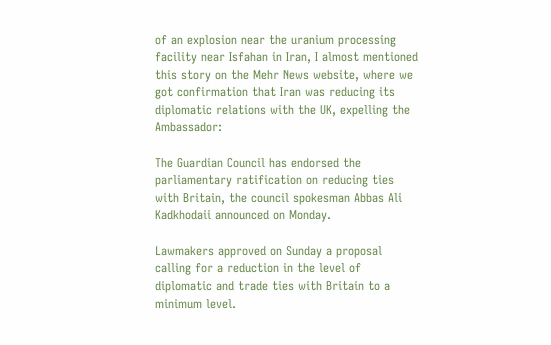of an explosion near the uranium processing facility near Isfahan in Iran, I almost mentioned this story on the Mehr News website, where we got confirmation that Iran was reducing its diplomatic relations with the UK, expelling the Ambassador:

The Guardian Council has endorsed the parliamentary ratification on reducing ties with Britain, the council spokesman Abbas Ali Kadkhodaii announced on Monday.

Lawmakers approved on Sunday a proposal calling for a reduction in the level of diplomatic and trade ties with Britain to a minimum level.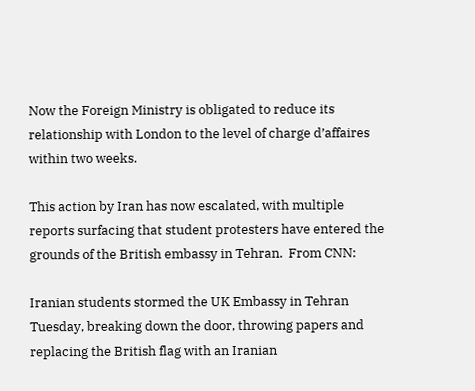Now the Foreign Ministry is obligated to reduce its relationship with London to the level of charge d’affaires within two weeks.

This action by Iran has now escalated, with multiple reports surfacing that student protesters have entered the grounds of the British embassy in Tehran.  From CNN:

Iranian students stormed the UK Embassy in Tehran Tuesday, breaking down the door, throwing papers and replacing the British flag with an Iranian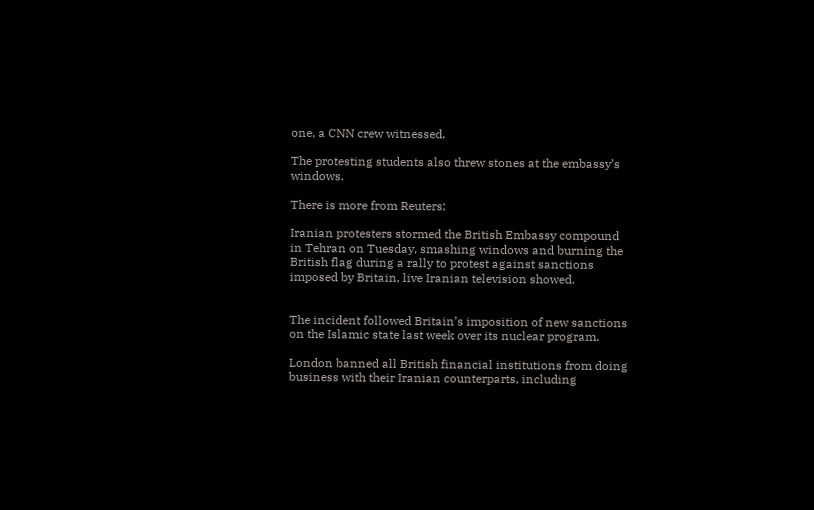one, a CNN crew witnessed.

The protesting students also threw stones at the embassy’s windows.

There is more from Reuters:

Iranian protesters stormed the British Embassy compound in Tehran on Tuesday, smashing windows and burning the British flag during a rally to protest against sanctions imposed by Britain, live Iranian television showed.


The incident followed Britain’s imposition of new sanctions on the Islamic state last week over its nuclear program.

London banned all British financial institutions from doing business with their Iranian counterparts, including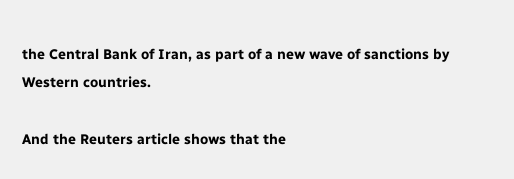the Central Bank of Iran, as part of a new wave of sanctions by Western countries.

And the Reuters article shows that the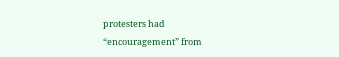protesters had “encouragement” from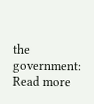the government: Read more